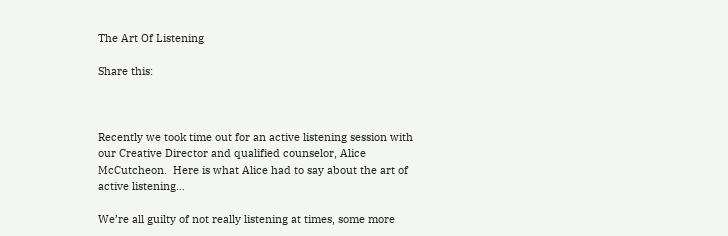The Art Of Listening

Share this:



Recently we took time out for an active listening session with our Creative Director and qualified counselor, Alice McCutcheon.  Here is what Alice had to say about the art of active listening…

We’re all guilty of not really listening at times, some more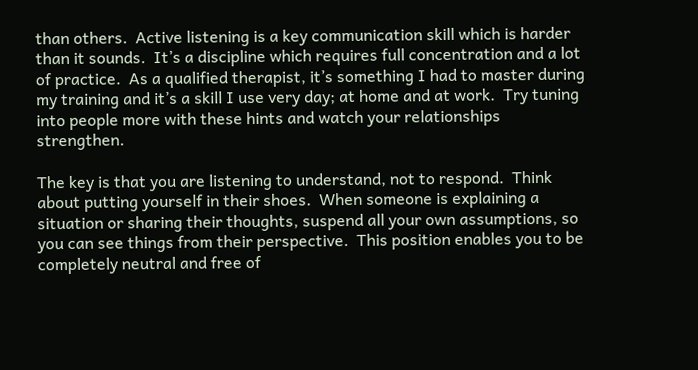than others.  Active listening is a key communication skill which is harder than it sounds.  It’s a discipline which requires full concentration and a lot of practice.  As a qualified therapist, it’s something I had to master during my training and it’s a skill I use very day; at home and at work.  Try tuning into people more with these hints and watch your relationships strengthen.

The key is that you are listening to understand, not to respond.  Think about putting yourself in their shoes.  When someone is explaining a situation or sharing their thoughts, suspend all your own assumptions, so you can see things from their perspective.  This position enables you to be completely neutral and free of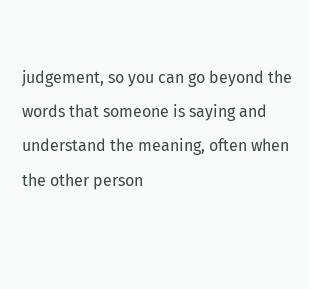judgement, so you can go beyond the words that someone is saying and understand the meaning, often when the other person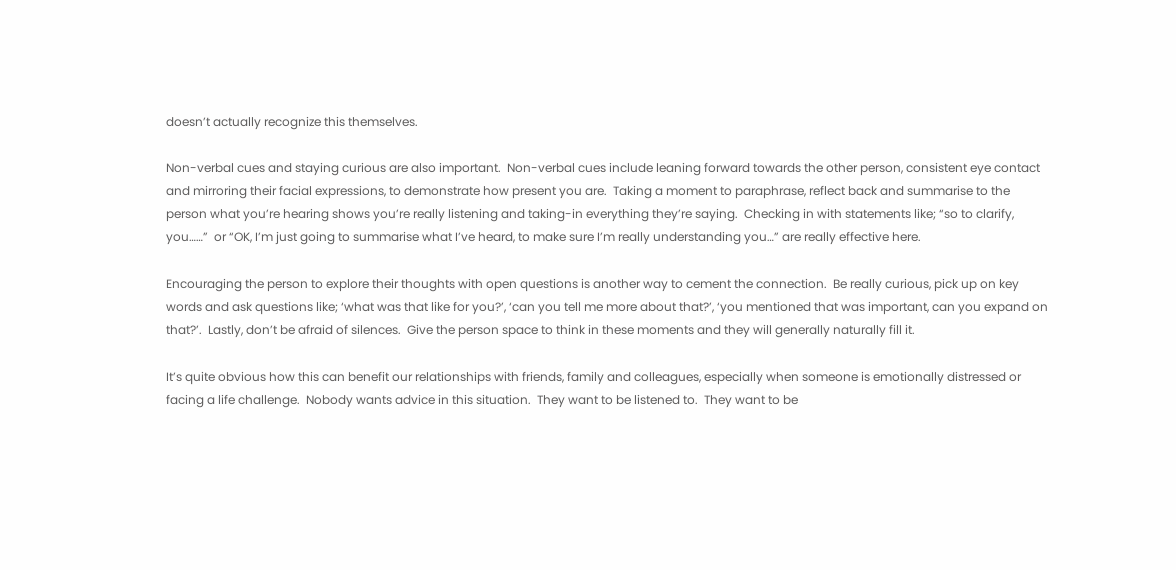doesn’t actually recognize this themselves.

Non-verbal cues and staying curious are also important.  Non-verbal cues include leaning forward towards the other person, consistent eye contact and mirroring their facial expressions, to demonstrate how present you are.  Taking a moment to paraphrase, reflect back and summarise to the person what you’re hearing shows you’re really listening and taking-in everything they’re saying.  Checking in with statements like; “so to clarify, you……”  or “OK, I’m just going to summarise what I’ve heard, to make sure I’m really understanding you…” are really effective here.

Encouraging the person to explore their thoughts with open questions is another way to cement the connection.  Be really curious, pick up on key words and ask questions like; ‘what was that like for you?’, ‘can you tell me more about that?’, ‘you mentioned that was important, can you expand on that?’.  Lastly, don’t be afraid of silences.  Give the person space to think in these moments and they will generally naturally fill it.

It’s quite obvious how this can benefit our relationships with friends, family and colleagues, especially when someone is emotionally distressed or facing a life challenge.  Nobody wants advice in this situation.  They want to be listened to.  They want to be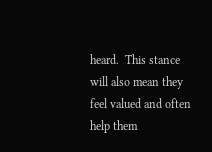heard.  This stance will also mean they feel valued and often help them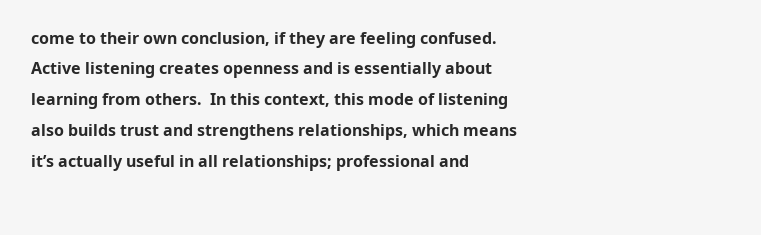come to their own conclusion, if they are feeling confused. Active listening creates openness and is essentially about learning from others.  In this context, this mode of listening also builds trust and strengthens relationships, which means it’s actually useful in all relationships; professional and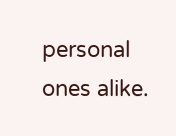personal ones alike.